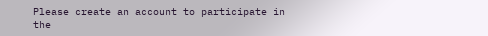Please create an account to participate in the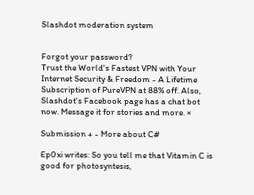Slashdot moderation system


Forgot your password?
Trust the World's Fastest VPN with Your Internet Security & Freedom - A Lifetime Subscription of PureVPN at 88% off. Also, Slashdot's Facebook page has a chat bot now. Message it for stories and more. ×

Submission + - More about C#

Ep0xi writes: So you tell me that Vitamin C is good for photosyntesis,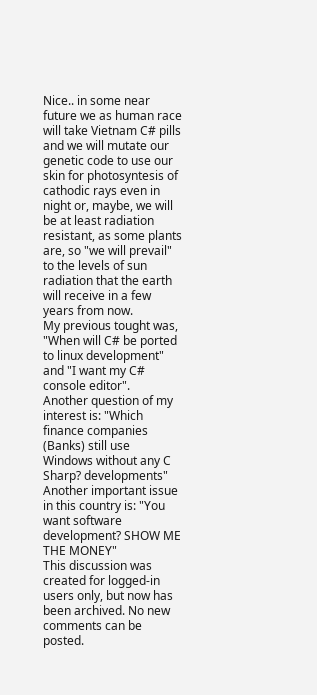Nice.. in some near future we as human race will take Vietnam C# pills and we will mutate our genetic code to use our skin for photosyntesis of cathodic rays even in night or, maybe, we will be at least radiation resistant, as some plants are, so "we will prevail" to the levels of sun radiation that the earth will receive in a few years from now.
My previous tought was, "When will C# be ported to linux development" and "I want my C# console editor".
Another question of my interest is: "Which finance companies (Banks) still use Windows without any C Sharp? developments"
Another important issue in this country is: "You want software development? SHOW ME THE MONEY"
This discussion was created for logged-in users only, but now has been archived. No new comments can be posted.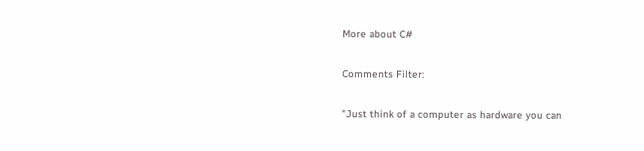More about C#

Comments Filter:

"Just think of a computer as hardware you can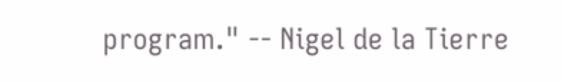program." -- Nigel de la Tierre